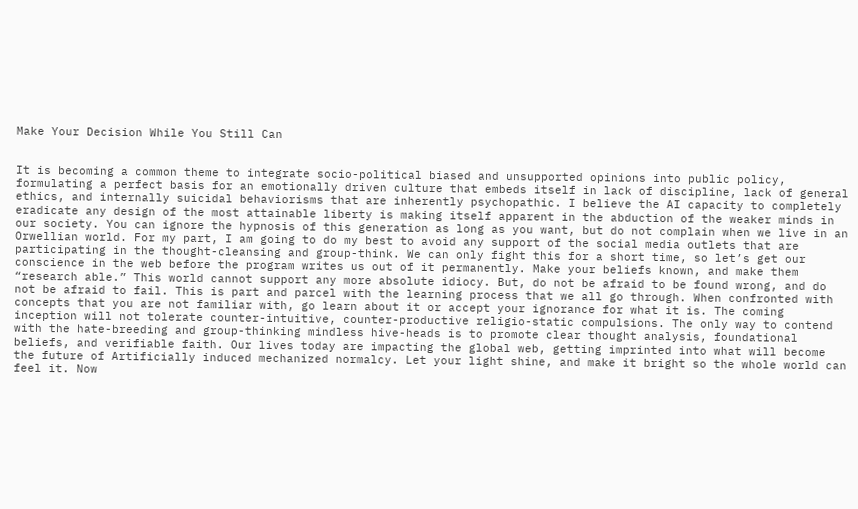Make Your Decision While You Still Can


It is becoming a common theme to integrate socio-political biased and unsupported opinions into public policy, formulating a perfect basis for an emotionally driven culture that embeds itself in lack of discipline, lack of general ethics, and internally suicidal behaviorisms that are inherently psychopathic. I believe the AI capacity to completely eradicate any design of the most attainable liberty is making itself apparent in the abduction of the weaker minds in our society. You can ignore the hypnosis of this generation as long as you want, but do not complain when we live in an Orwellian world. For my part, I am going to do my best to avoid any support of the social media outlets that are participating in the thought-cleansing and group-think. We can only fight this for a short time, so let’s get our conscience in the web before the program writes us out of it permanently. Make your beliefs known, and make them “research able.” This world cannot support any more absolute idiocy. But, do not be afraid to be found wrong, and do not be afraid to fail. This is part and parcel with the learning process that we all go through. When confronted with concepts that you are not familiar with, go learn about it or accept your ignorance for what it is. The coming inception will not tolerate counter-intuitive, counter-productive religio-static compulsions. The only way to contend with the hate-breeding and group-thinking mindless hive-heads is to promote clear thought analysis, foundational beliefs, and verifiable faith. Our lives today are impacting the global web, getting imprinted into what will become the future of Artificially induced mechanized normalcy. Let your light shine, and make it bright so the whole world can feel it. Now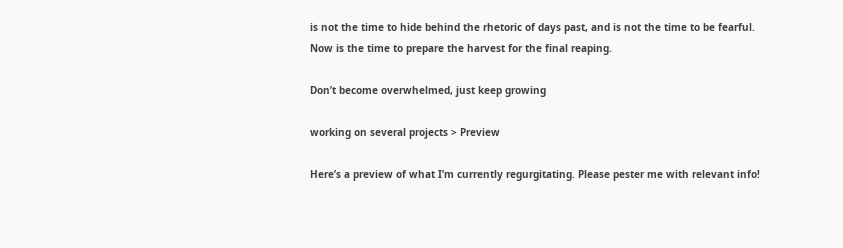is not the time to hide behind the rhetoric of days past, and is not the time to be fearful. Now is the time to prepare the harvest for the final reaping.

Don’t become overwhelmed, just keep growing

working on several projects > Preview

Here’s a preview of what I’m currently regurgitating. Please pester me with relevant info!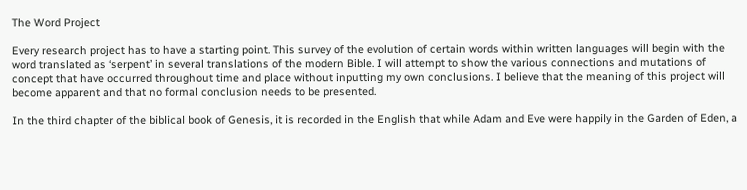The Word Project

Every research project has to have a starting point. This survey of the evolution of certain words within written languages will begin with the word translated as ‘serpent’ in several translations of the modern Bible. I will attempt to show the various connections and mutations of concept that have occurred throughout time and place without inputting my own conclusions. I believe that the meaning of this project will become apparent and that no formal conclusion needs to be presented.

In the third chapter of the biblical book of Genesis, it is recorded in the English that while Adam and Eve were happily in the Garden of Eden, a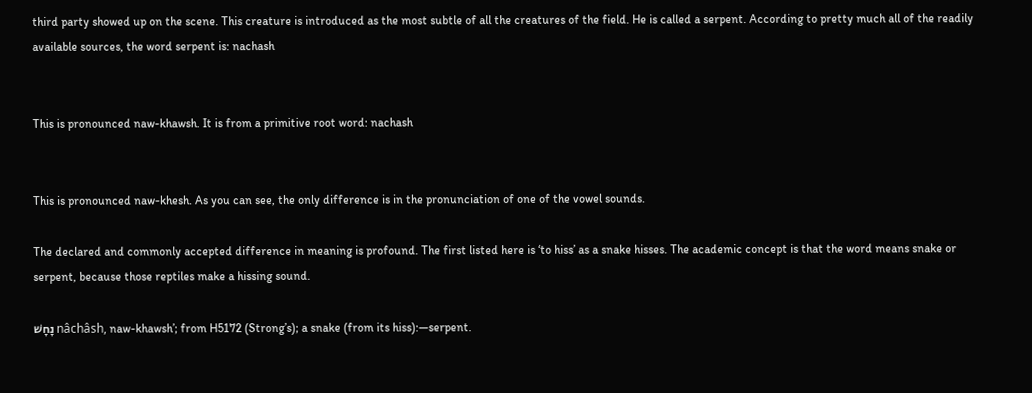third party showed up on the scene. This creature is introduced as the most subtle of all the creatures of the field. He is called a serpent. According to pretty much all of the readily available sources, the word serpent is: nachash


This is pronounced naw-khawsh. It is from a primitive root word: nachash


This is pronounced naw-khesh. As you can see, the only difference is in the pronunciation of one of the vowel sounds.

The declared and commonly accepted difference in meaning is profound. The first listed here is ‘to hiss’ as a snake hisses. The academic concept is that the word means snake or serpent, because those reptiles make a hissing sound.

נָחָשׁ nâchâsh, naw-khawsh’; from H5172 (Strong’s); a snake (from its hiss):—serpent.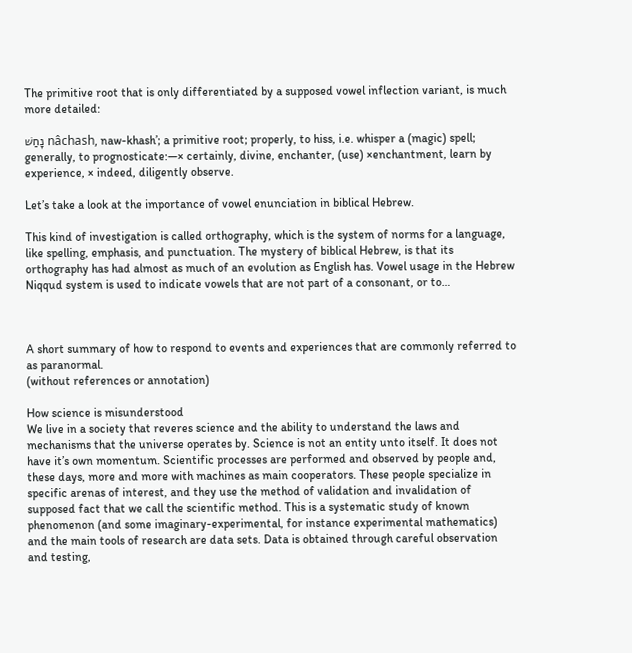The primitive root that is only differentiated by a supposed vowel inflection variant, is much more detailed:

נָחַשׁ nâchash, naw-khash’; a primitive root; properly, to hiss, i.e. whisper a (magic) spell; generally, to prognosticate:—× certainly, divine, enchanter, (use) ×enchantment, learn by experience, × indeed, diligently observe.

Let’s take a look at the importance of vowel enunciation in biblical Hebrew.

This kind of investigation is called orthography, which is the system of norms for a language, like spelling, emphasis, and punctuation. The mystery of biblical Hebrew, is that its orthography has had almost as much of an evolution as English has. Vowel usage in the Hebrew Niqqud system is used to indicate vowels that are not part of a consonant, or to…



A short summary of how to respond to events and experiences that are commonly referred to as paranormal.
(without references or annotation)

How science is misunderstood
We live in a society that reveres science and the ability to understand the laws and mechanisms that the universe operates by. Science is not an entity unto itself. It does not have it’s own momentum. Scientific processes are performed and observed by people and, these days, more and more with machines as main cooperators. These people specialize in specific arenas of interest, and they use the method of validation and invalidation of supposed fact that we call the scientific method. This is a systematic study of known phenomenon (and some imaginary-experimental, for instance experimental mathematics) and the main tools of research are data sets. Data is obtained through careful observation and testing,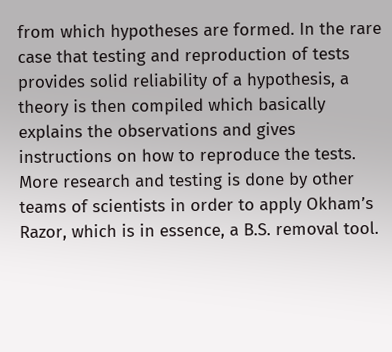from which hypotheses are formed. In the rare case that testing and reproduction of tests provides solid reliability of a hypothesis, a theory is then compiled which basically explains the observations and gives instructions on how to reproduce the tests. More research and testing is done by other teams of scientists in order to apply Okham’s Razor, which is in essence, a B.S. removal tool.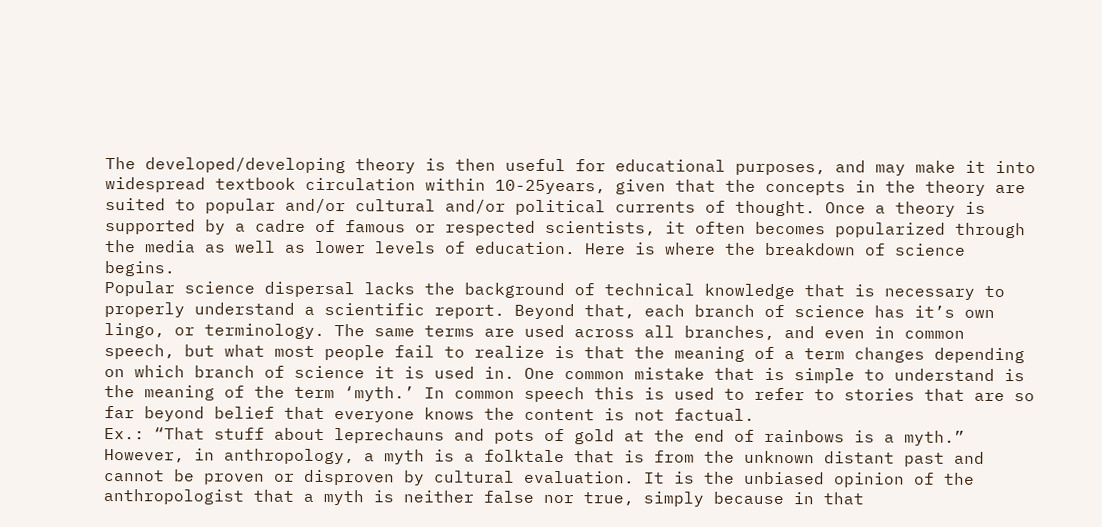The developed/developing theory is then useful for educational purposes, and may make it into widespread textbook circulation within 10-25years, given that the concepts in the theory are suited to popular and/or cultural and/or political currents of thought. Once a theory is supported by a cadre of famous or respected scientists, it often becomes popularized through the media as well as lower levels of education. Here is where the breakdown of science begins.
Popular science dispersal lacks the background of technical knowledge that is necessary to properly understand a scientific report. Beyond that, each branch of science has it’s own lingo, or terminology. The same terms are used across all branches, and even in common speech, but what most people fail to realize is that the meaning of a term changes depending on which branch of science it is used in. One common mistake that is simple to understand is the meaning of the term ‘myth.’ In common speech this is used to refer to stories that are so far beyond belief that everyone knows the content is not factual.
Ex.: “That stuff about leprechauns and pots of gold at the end of rainbows is a myth.”
However, in anthropology, a myth is a folktale that is from the unknown distant past and cannot be proven or disproven by cultural evaluation. It is the unbiased opinion of the anthropologist that a myth is neither false nor true, simply because in that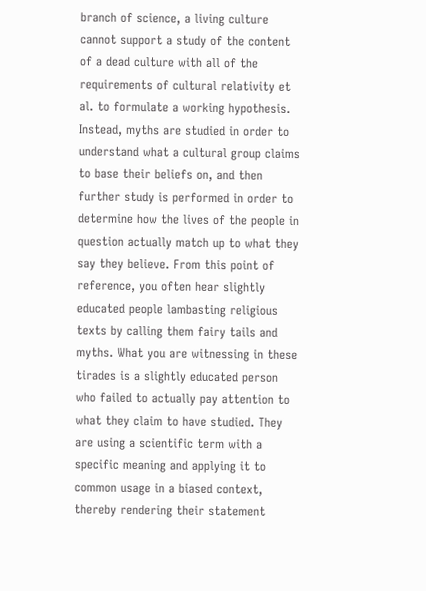branch of science, a living culture cannot support a study of the content of a dead culture with all of the requirements of cultural relativity et al. to formulate a working hypothesis. Instead, myths are studied in order to understand what a cultural group claims to base their beliefs on, and then further study is performed in order to determine how the lives of the people in question actually match up to what they say they believe. From this point of reference, you often hear slightly educated people lambasting religious texts by calling them fairy tails and myths. What you are witnessing in these tirades is a slightly educated person who failed to actually pay attention to what they claim to have studied. They are using a scientific term with a specific meaning and applying it to common usage in a biased context, thereby rendering their statement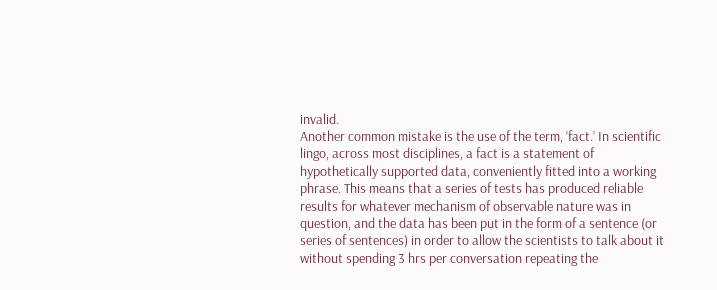invalid.
Another common mistake is the use of the term, ‘fact.’ In scientific lingo, across most disciplines, a fact is a statement of hypothetically supported data, conveniently fitted into a working phrase. This means that a series of tests has produced reliable results for whatever mechanism of observable nature was in question, and the data has been put in the form of a sentence (or series of sentences) in order to allow the scientists to talk about it without spending 3 hrs per conversation repeating the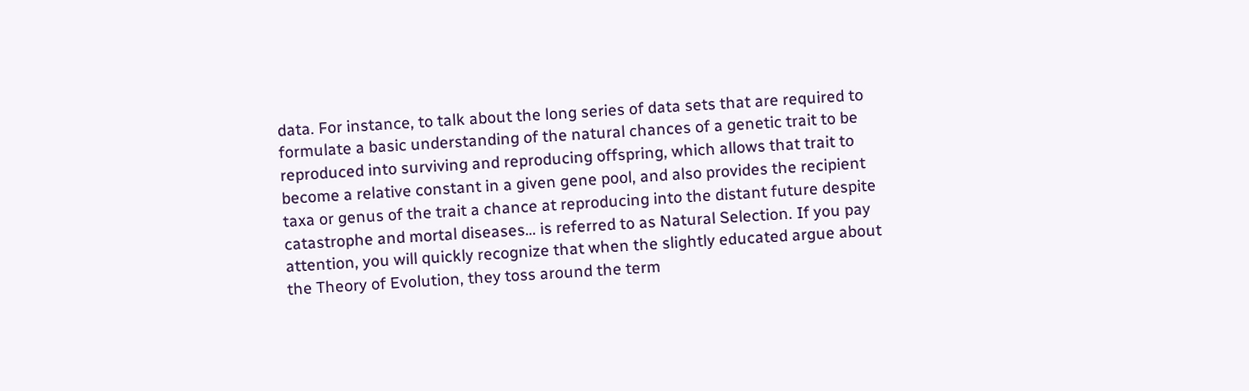data. For instance, to talk about the long series of data sets that are required to formulate a basic understanding of the natural chances of a genetic trait to be reproduced into surviving and reproducing offspring, which allows that trait to become a relative constant in a given gene pool, and also provides the recipient taxa or genus of the trait a chance at reproducing into the distant future despite catastrophe and mortal diseases… is referred to as Natural Selection. If you pay attention, you will quickly recognize that when the slightly educated argue about the Theory of Evolution, they toss around the term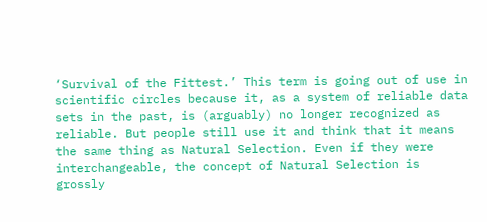‘Survival of the Fittest.’ This term is going out of use in scientific circles because it, as a system of reliable data sets in the past, is (arguably) no longer recognized as reliable. But people still use it and think that it means the same thing as Natural Selection. Even if they were interchangeable, the concept of Natural Selection is grossly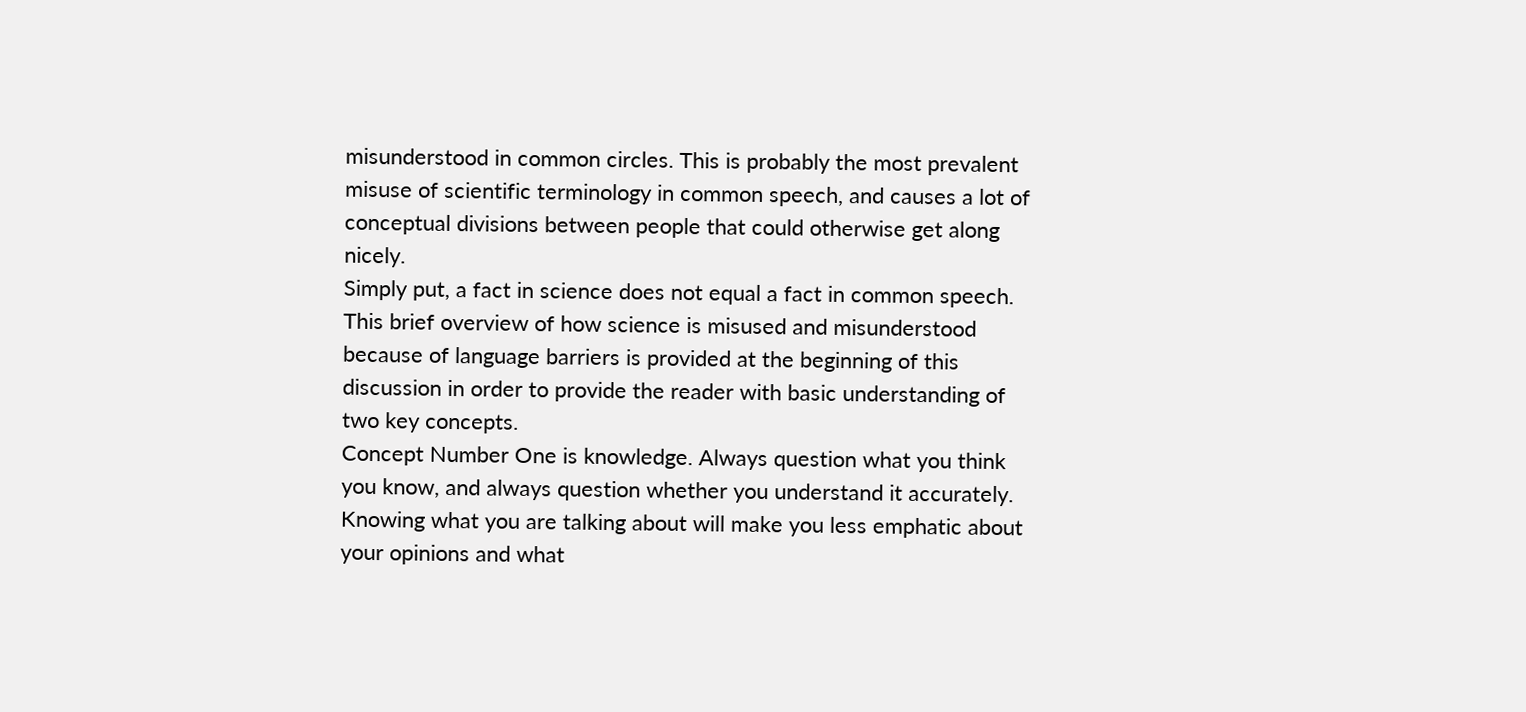misunderstood in common circles. This is probably the most prevalent misuse of scientific terminology in common speech, and causes a lot of conceptual divisions between people that could otherwise get along nicely.
Simply put, a fact in science does not equal a fact in common speech.
This brief overview of how science is misused and misunderstood because of language barriers is provided at the beginning of this discussion in order to provide the reader with basic understanding of two key concepts.
Concept Number One is knowledge. Always question what you think you know, and always question whether you understand it accurately. Knowing what you are talking about will make you less emphatic about your opinions and what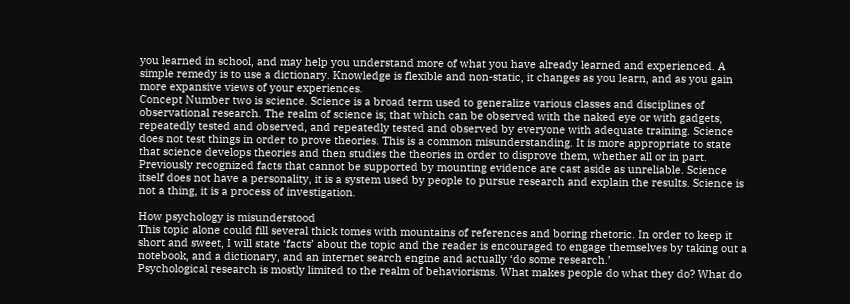you learned in school, and may help you understand more of what you have already learned and experienced. A simple remedy is to use a dictionary. Knowledge is flexible and non-static, it changes as you learn, and as you gain more expansive views of your experiences.
Concept Number two is science. Science is a broad term used to generalize various classes and disciplines of observational research. The realm of science is; that which can be observed with the naked eye or with gadgets, repeatedly tested and observed, and repeatedly tested and observed by everyone with adequate training. Science does not test things in order to prove theories. This is a common misunderstanding. It is more appropriate to state that science develops theories and then studies the theories in order to disprove them, whether all or in part. Previously recognized facts that cannot be supported by mounting evidence are cast aside as unreliable. Science itself does not have a personality, it is a system used by people to pursue research and explain the results. Science is not a thing, it is a process of investigation.

How psychology is misunderstood
This topic alone could fill several thick tomes with mountains of references and boring rhetoric. In order to keep it short and sweet, I will state ‘facts’ about the topic and the reader is encouraged to engage themselves by taking out a notebook, and a dictionary, and an internet search engine and actually ‘do some research.’
Psychological research is mostly limited to the realm of behaviorisms. What makes people do what they do? What do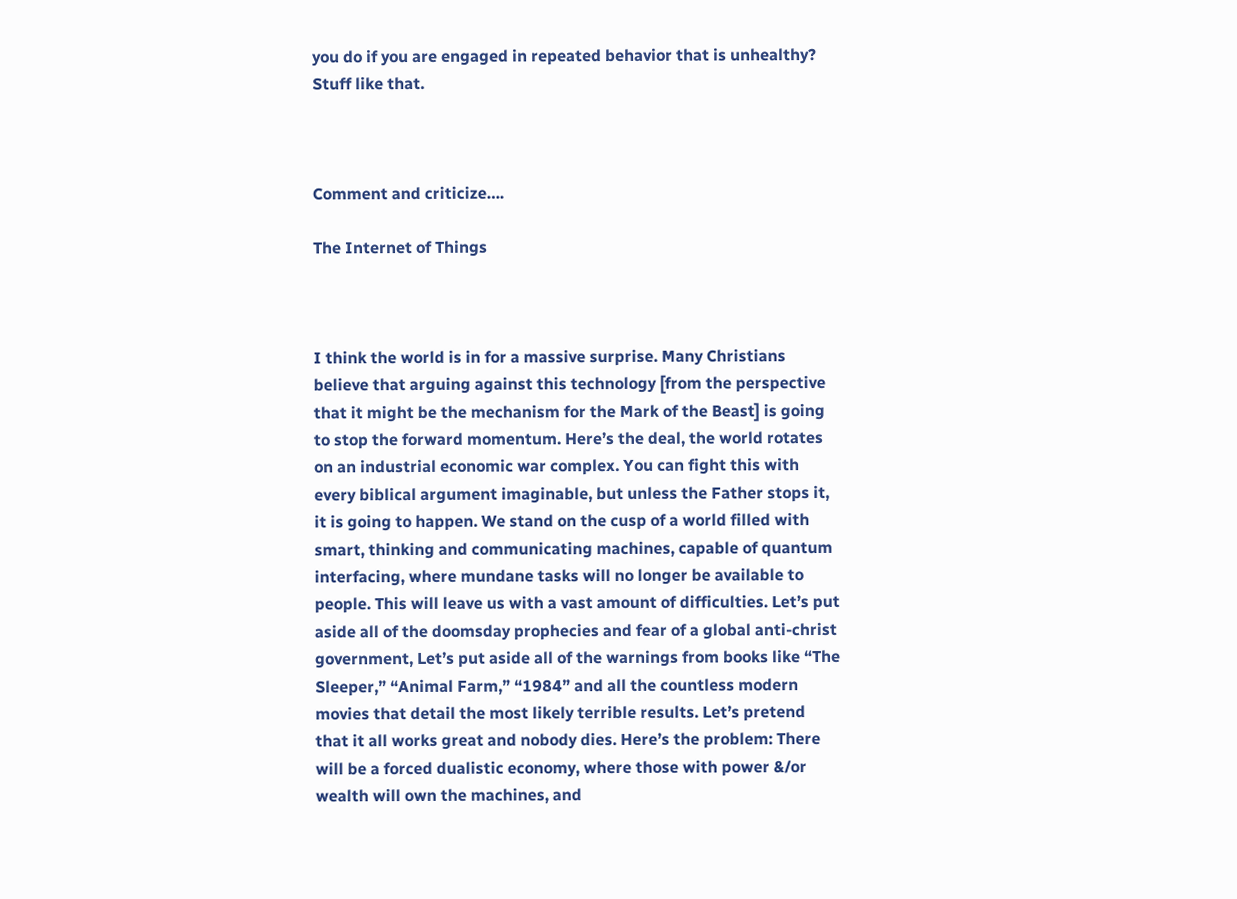you do if you are engaged in repeated behavior that is unhealthy? Stuff like that.



Comment and criticize….

The Internet of Things



I think the world is in for a massive surprise. Many Christians believe that arguing against this technology [from the perspective that it might be the mechanism for the Mark of the Beast] is going to stop the forward momentum. Here’s the deal, the world rotates on an industrial economic war complex. You can fight this with every biblical argument imaginable, but unless the Father stops it, it is going to happen. We stand on the cusp of a world filled with smart, thinking and communicating machines, capable of quantum interfacing, where mundane tasks will no longer be available to people. This will leave us with a vast amount of difficulties. Let’s put aside all of the doomsday prophecies and fear of a global anti-christ government, Let’s put aside all of the warnings from books like “The Sleeper,” “Animal Farm,” “1984” and all the countless modern movies that detail the most likely terrible results. Let’s pretend that it all works great and nobody dies. Here’s the problem: There will be a forced dualistic economy, where those with power &/or wealth will own the machines, and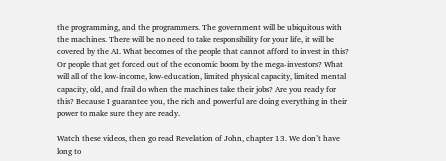the programming, and the programmers. The government will be ubiquitous with the machines. There will be no need to take responsibility for your life, it will be covered by the AI. What becomes of the people that cannot afford to invest in this? Or people that get forced out of the economic boom by the mega-investors? What will all of the low-income, low-education, limited physical capacity, limited mental capacity, old, and frail do when the machines take their jobs? Are you ready for this? Because I guarantee you, the rich and powerful are doing everything in their power to make sure they are ready.

Watch these videos, then go read Revelation of John, chapter 13. We don’t have long to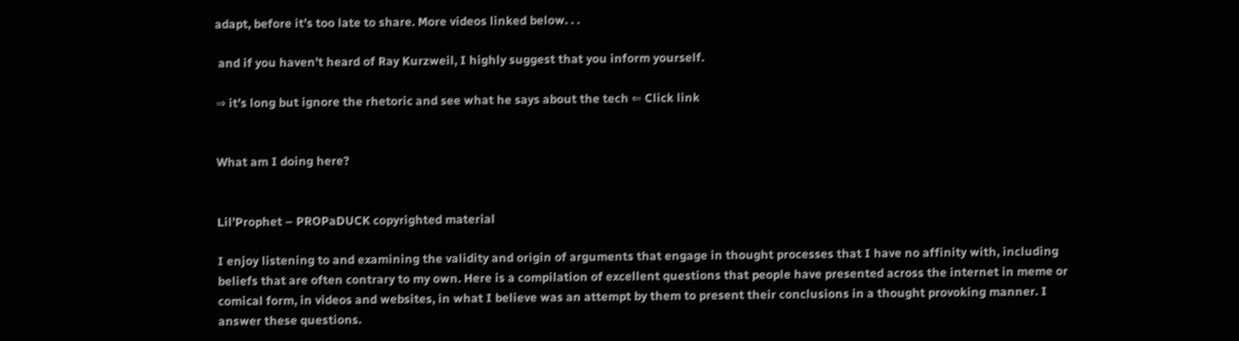adapt, before it’s too late to share. More videos linked below. . .

 and if you haven’t heard of Ray Kurzweil, I highly suggest that you inform yourself.

⇒ it’s long but ignore the rhetoric and see what he says about the tech ⇐ Click link


What am I doing here?


Lil’Prophet – PROPaDUCK copyrighted material

I enjoy listening to and examining the validity and origin of arguments that engage in thought processes that I have no affinity with, including beliefs that are often contrary to my own. Here is a compilation of excellent questions that people have presented across the internet in meme or comical form, in videos and websites, in what I believe was an attempt by them to present their conclusions in a thought provoking manner. I answer these questions.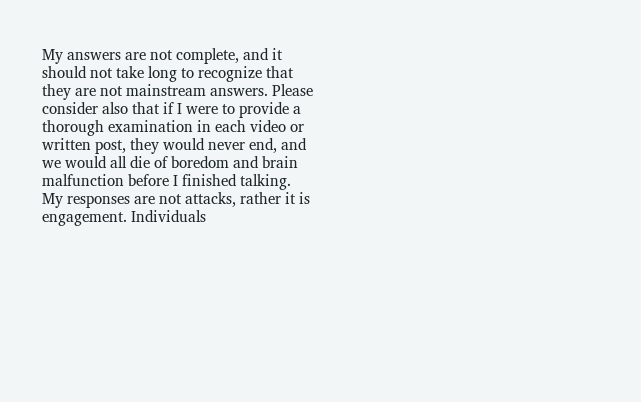My answers are not complete, and it should not take long to recognize that they are not mainstream answers. Please consider also that if I were to provide a thorough examination in each video or written post, they would never end, and we would all die of boredom and brain malfunction before I finished talking. My responses are not attacks, rather it is engagement. Individuals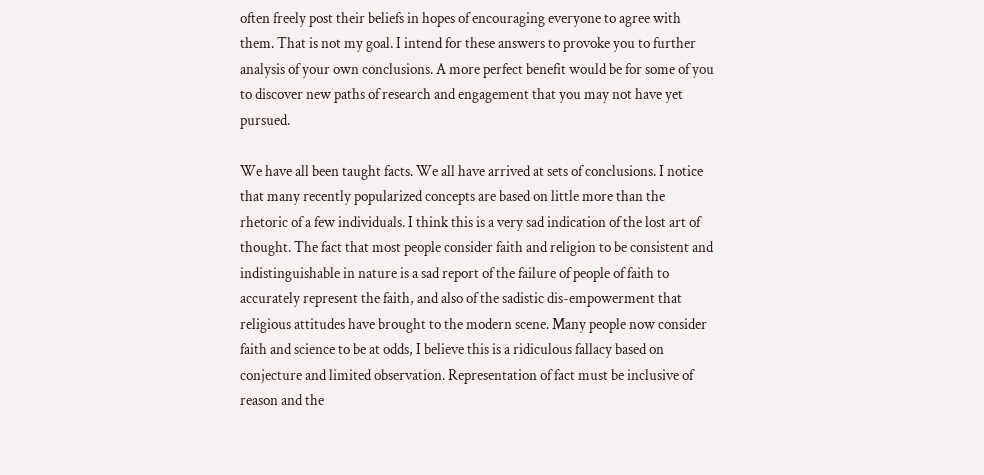often freely post their beliefs in hopes of encouraging everyone to agree with them. That is not my goal. I intend for these answers to provoke you to further analysis of your own conclusions. A more perfect benefit would be for some of you to discover new paths of research and engagement that you may not have yet pursued.

We have all been taught facts. We all have arrived at sets of conclusions. I notice that many recently popularized concepts are based on little more than the rhetoric of a few individuals. I think this is a very sad indication of the lost art of thought. The fact that most people consider faith and religion to be consistent and indistinguishable in nature is a sad report of the failure of people of faith to accurately represent the faith, and also of the sadistic dis-empowerment that religious attitudes have brought to the modern scene. Many people now consider faith and science to be at odds, I believe this is a ridiculous fallacy based on conjecture and limited observation. Representation of fact must be inclusive of reason and the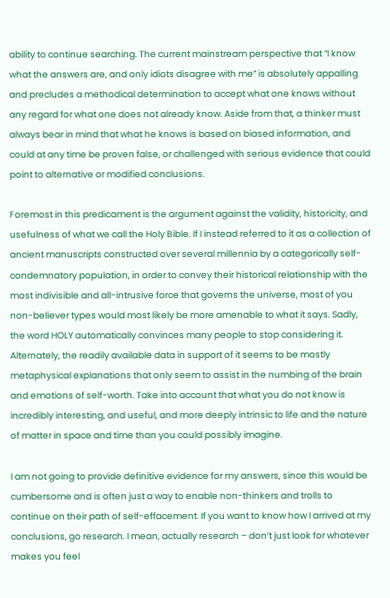ability to continue searching. The current mainstream perspective that “I know what the answers are, and only idiots disagree with me” is absolutely appalling and precludes a methodical determination to accept what one knows without any regard for what one does not already know. Aside from that, a thinker must always bear in mind that what he knows is based on biased information, and could at any time be proven false, or challenged with serious evidence that could point to alternative or modified conclusions.

Foremost in this predicament is the argument against the validity, historicity, and usefulness of what we call the Holy Bible. If I instead referred to it as a collection of ancient manuscripts constructed over several millennia by a categorically self-condemnatory population, in order to convey their historical relationship with the most indivisible and all-intrusive force that governs the universe, most of you non-believer types would most likely be more amenable to what it says. Sadly, the word HOLY automatically convinces many people to stop considering it. Alternately, the readily available data in support of it seems to be mostly metaphysical explanations that only seem to assist in the numbing of the brain and emotions of self-worth. Take into account that what you do not know is incredibly interesting, and useful, and more deeply intrinsic to life and the nature of matter in space and time than you could possibly imagine.

I am not going to provide definitive evidence for my answers, since this would be cumbersome and is often just a way to enable non-thinkers and trolls to continue on their path of self-effacement. If you want to know how I arrived at my conclusions, go research. I mean, actually research – don’t just look for whatever makes you feel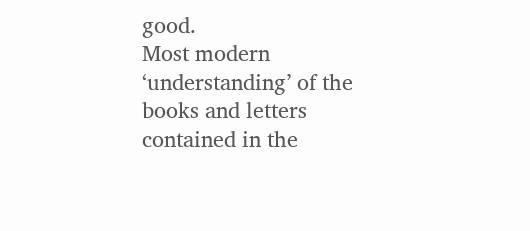good.
Most modern ‘understanding’ of the books and letters contained in the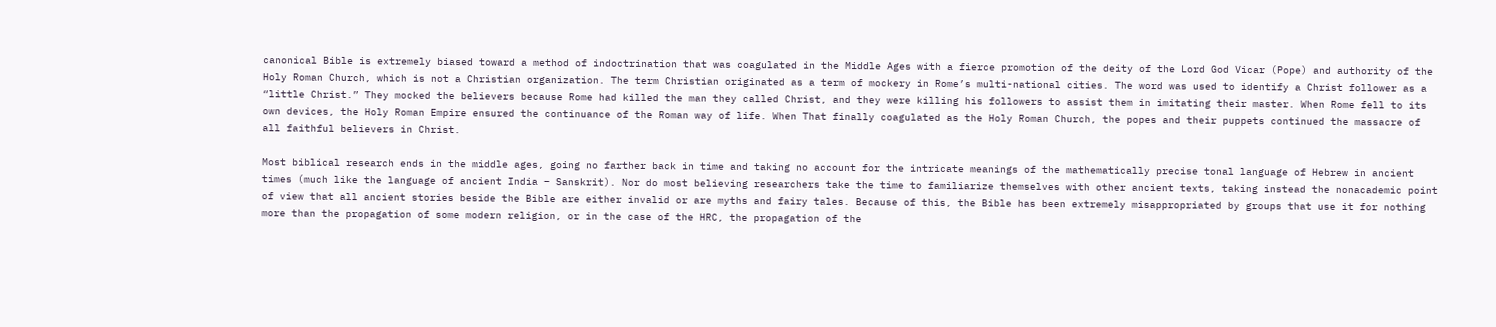canonical Bible is extremely biased toward a method of indoctrination that was coagulated in the Middle Ages with a fierce promotion of the deity of the Lord God Vicar (Pope) and authority of the Holy Roman Church, which is not a Christian organization. The term Christian originated as a term of mockery in Rome’s multi-national cities. The word was used to identify a Christ follower as a “little Christ.” They mocked the believers because Rome had killed the man they called Christ, and they were killing his followers to assist them in imitating their master. When Rome fell to its own devices, the Holy Roman Empire ensured the continuance of the Roman way of life. When That finally coagulated as the Holy Roman Church, the popes and their puppets continued the massacre of all faithful believers in Christ.

Most biblical research ends in the middle ages, going no farther back in time and taking no account for the intricate meanings of the mathematically precise tonal language of Hebrew in ancient times (much like the language of ancient India – Sanskrit). Nor do most believing researchers take the time to familiarize themselves with other ancient texts, taking instead the nonacademic point of view that all ancient stories beside the Bible are either invalid or are myths and fairy tales. Because of this, the Bible has been extremely misappropriated by groups that use it for nothing more than the propagation of some modern religion, or in the case of the HRC, the propagation of the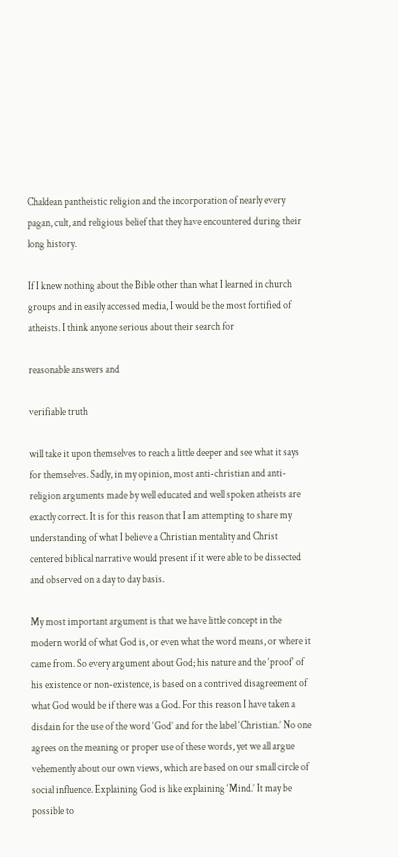Chaldean pantheistic religion and the incorporation of nearly every pagan, cult, and religious belief that they have encountered during their long history.

If I knew nothing about the Bible other than what I learned in church groups and in easily accessed media, I would be the most fortified of atheists. I think anyone serious about their search for

reasonable answers and

verifiable truth

will take it upon themselves to reach a little deeper and see what it says for themselves. Sadly, in my opinion, most anti-christian and anti-religion arguments made by well educated and well spoken atheists are exactly correct. It is for this reason that I am attempting to share my understanding of what I believe a Christian mentality and Christ centered biblical narrative would present if it were able to be dissected and observed on a day to day basis.

My most important argument is that we have little concept in the modern world of what God is, or even what the word means, or where it came from. So every argument about God; his nature and the ‘proof’ of his existence or non-existence, is based on a contrived disagreement of what God would be if there was a God. For this reason I have taken a disdain for the use of the word ‘God’ and for the label ‘Christian.’ No one agrees on the meaning or proper use of these words, yet we all argue vehemently about our own views, which are based on our small circle of social influence. Explaining God is like explaining ‘Mind.’ It may be possible to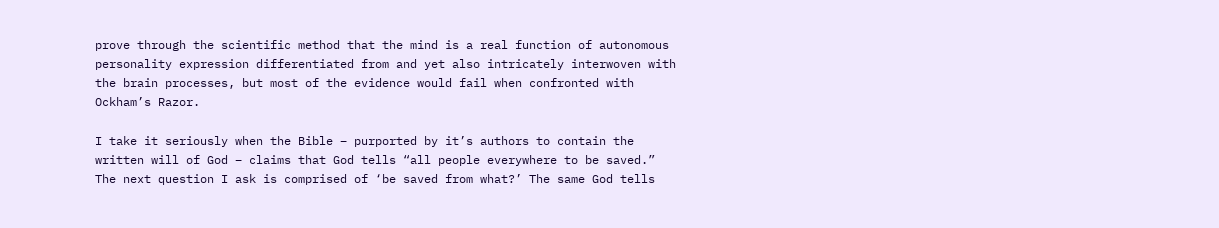prove through the scientific method that the mind is a real function of autonomous personality expression differentiated from and yet also intricately interwoven with the brain processes, but most of the evidence would fail when confronted with Ockham’s Razor.

I take it seriously when the Bible – purported by it’s authors to contain the written will of God – claims that God tells “all people everywhere to be saved.” The next question I ask is comprised of ‘be saved from what?’ The same God tells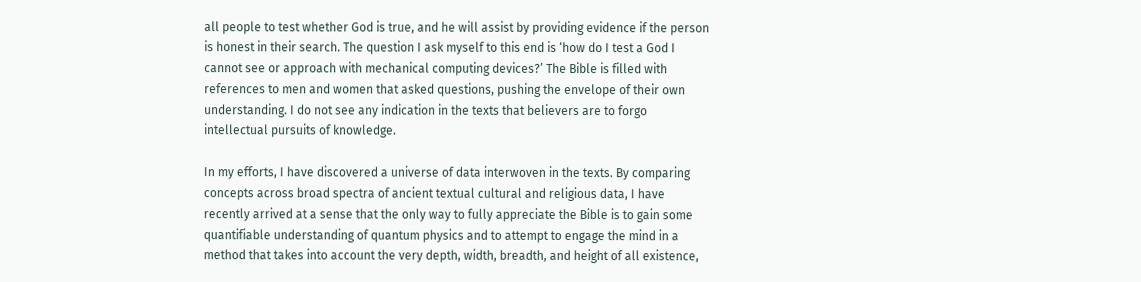all people to test whether God is true, and he will assist by providing evidence if the person is honest in their search. The question I ask myself to this end is ‘how do I test a God I cannot see or approach with mechanical computing devices?’ The Bible is filled with references to men and women that asked questions, pushing the envelope of their own understanding. I do not see any indication in the texts that believers are to forgo intellectual pursuits of knowledge.

In my efforts, I have discovered a universe of data interwoven in the texts. By comparing concepts across broad spectra of ancient textual cultural and religious data, I have recently arrived at a sense that the only way to fully appreciate the Bible is to gain some quantifiable understanding of quantum physics and to attempt to engage the mind in a method that takes into account the very depth, width, breadth, and height of all existence,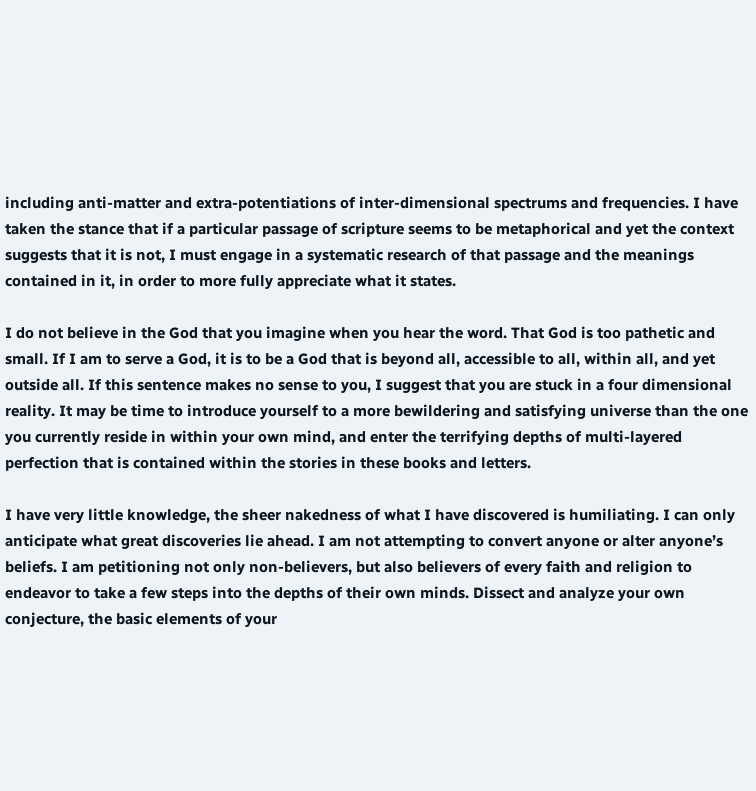including anti-matter and extra-potentiations of inter-dimensional spectrums and frequencies. I have taken the stance that if a particular passage of scripture seems to be metaphorical and yet the context suggests that it is not, I must engage in a systematic research of that passage and the meanings contained in it, in order to more fully appreciate what it states.

I do not believe in the God that you imagine when you hear the word. That God is too pathetic and small. If I am to serve a God, it is to be a God that is beyond all, accessible to all, within all, and yet outside all. If this sentence makes no sense to you, I suggest that you are stuck in a four dimensional reality. It may be time to introduce yourself to a more bewildering and satisfying universe than the one you currently reside in within your own mind, and enter the terrifying depths of multi-layered perfection that is contained within the stories in these books and letters.

I have very little knowledge, the sheer nakedness of what I have discovered is humiliating. I can only anticipate what great discoveries lie ahead. I am not attempting to convert anyone or alter anyone’s beliefs. I am petitioning not only non-believers, but also believers of every faith and religion to endeavor to take a few steps into the depths of their own minds. Dissect and analyze your own conjecture, the basic elements of your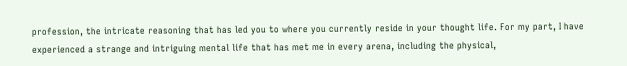profession, the intricate reasoning that has led you to where you currently reside in your thought life. For my part, I have experienced a strange and intriguing mental life that has met me in every arena, including the physical,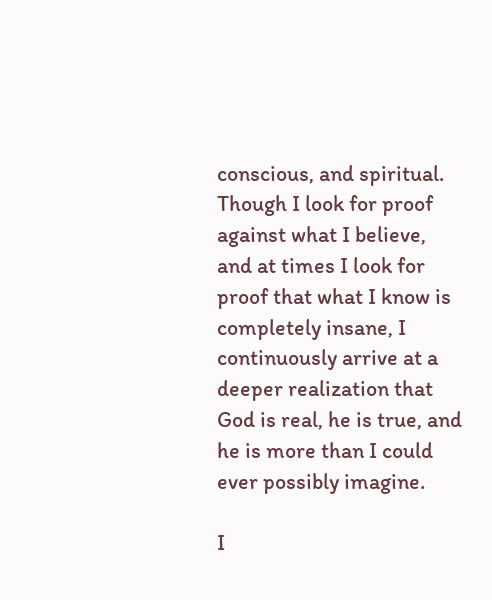conscious, and spiritual. Though I look for proof against what I believe, and at times I look for proof that what I know is completely insane, I continuously arrive at a deeper realization that God is real, he is true, and he is more than I could ever possibly imagine.

I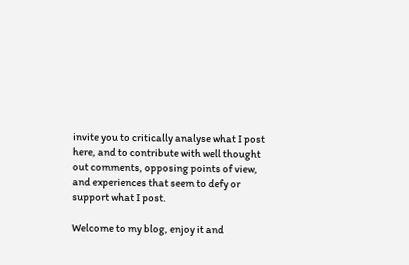invite you to critically analyse what I post here, and to contribute with well thought out comments, opposing points of view, and experiences that seem to defy or support what I post.

Welcome to my blog, enjoy it and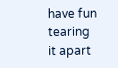have fun tearing it apart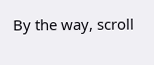By the way, scroll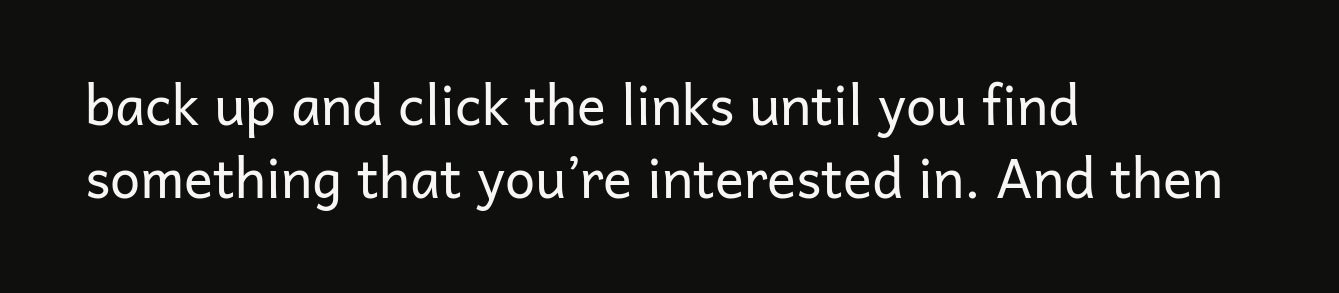back up and click the links until you find something that you’re interested in. And then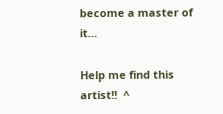become a master of it…

Help me find this artist!!  ^